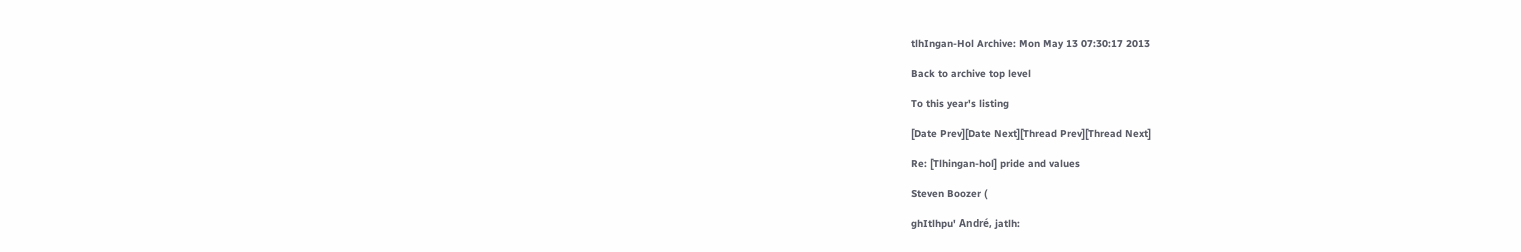tlhIngan-Hol Archive: Mon May 13 07:30:17 2013

Back to archive top level

To this year's listing

[Date Prev][Date Next][Thread Prev][Thread Next]

Re: [Tlhingan-hol] pride and values

Steven Boozer (

ghItlhpu' André, jatlh: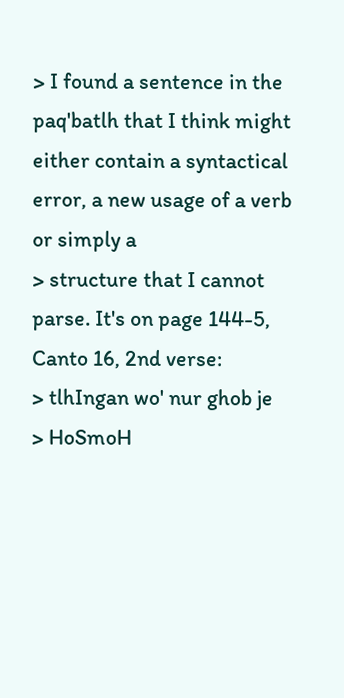> I found a sentence in the paq'batlh that I think might either contain a syntactical error, a new usage of a verb or simply a
> structure that I cannot parse. It's on page 144-5, Canto 16, 2nd verse:
> tlhIngan wo' nur ghob je
> HoSmoH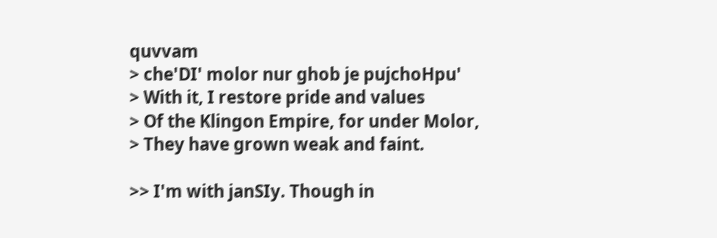quvvam
> che'DI' molor nur ghob je pujchoHpu'
> With it, I restore pride and values
> Of the Klingon Empire, for under Molor,
> They have grown weak and faint.

>> I'm with janSIy. Though in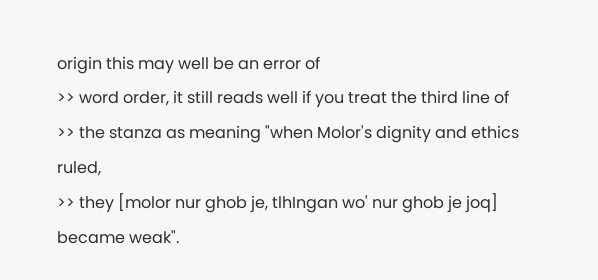origin this may well be an error of
>> word order, it still reads well if you treat the third line of
>> the stanza as meaning "when Molor's dignity and ethics ruled,
>> they [molor nur ghob je, tlhIngan wo' nur ghob je joq] became weak".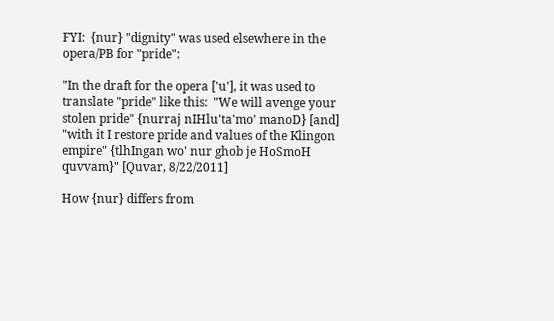FYI:  {nur} "dignity" was used elsewhere in the opera/PB for "pride":

"In the draft for the opera ['u'], it was used to translate "pride" like this:  "We will avenge your stolen pride" {nurraj nIHlu'ta'mo' manoD} [and] "with it I restore pride and values of the Klingon empire" {tlhIngan wo' nur ghob je HoSmoH quvvam}" [Quvar, 8/22/2011]

How {nur} differs from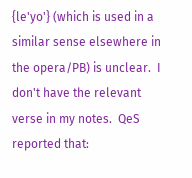{le'yo'} (which is used in a similar sense elsewhere in the opera/PB) is unclear.  I don't have the relevant verse in my notes.  QeS reported that: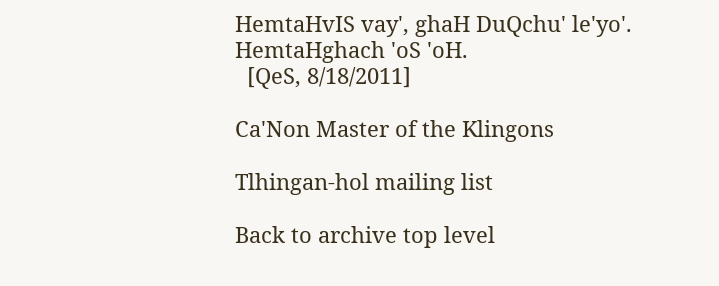HemtaHvIS vay', ghaH DuQchu' le'yo'. HemtaHghach 'oS 'oH.
  [QeS, 8/18/2011]

Ca'Non Master of the Klingons

Tlhingan-hol mailing list

Back to archive top level